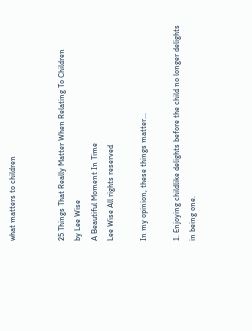what matters to children


25 Things That Really Matter When Relating To Children
by Lee Wise
A Beautiful Moment In Time
Lee Wise All rights reserved

In my opinion, these things matter...

1. Enjoying childlike delights before the child no longer delights in being one.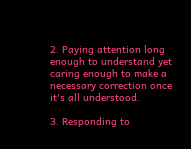2. Paying attention long enough to understand yet caring enough to make a necessary correction once it's all understood.

3. Responding to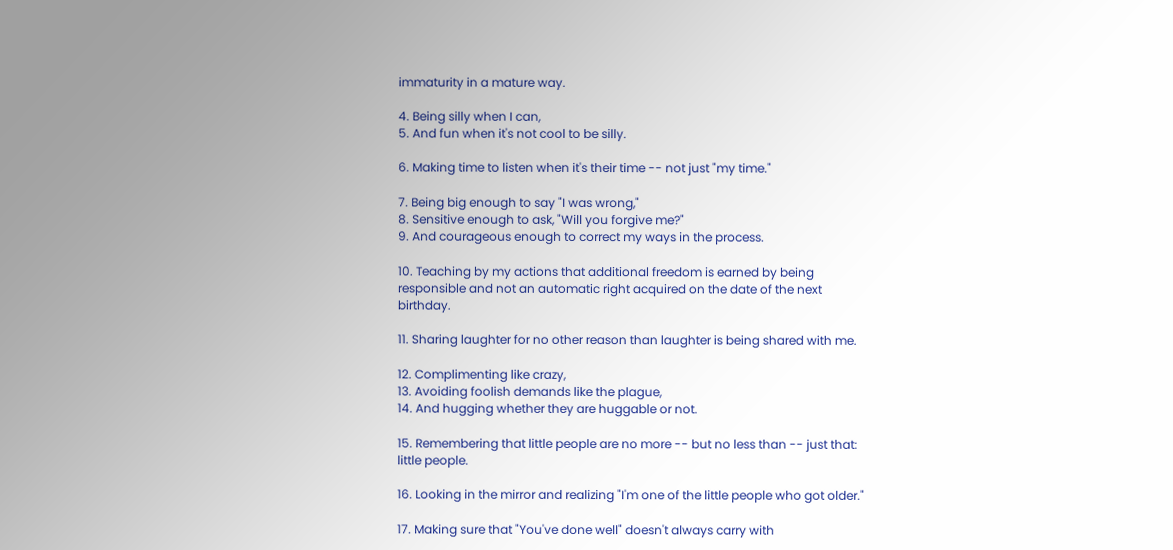immaturity in a mature way.

4. Being silly when I can,
5. And fun when it's not cool to be silly.

6. Making time to listen when it's their time -- not just "my time."

7. Being big enough to say "I was wrong,"
8. Sensitive enough to ask, "Will you forgive me?"
9. And courageous enough to correct my ways in the process.

10. Teaching by my actions that additional freedom is earned by being responsible and not an automatic right acquired on the date of the next birthday.

11. Sharing laughter for no other reason than laughter is being shared with me.

12. Complimenting like crazy,
13. Avoiding foolish demands like the plague,
14. And hugging whether they are huggable or not.

15. Remembering that little people are no more -- but no less than -- just that: little people.

16. Looking in the mirror and realizing "I'm one of the little people who got older."

17. Making sure that "You've done well" doesn't always carry with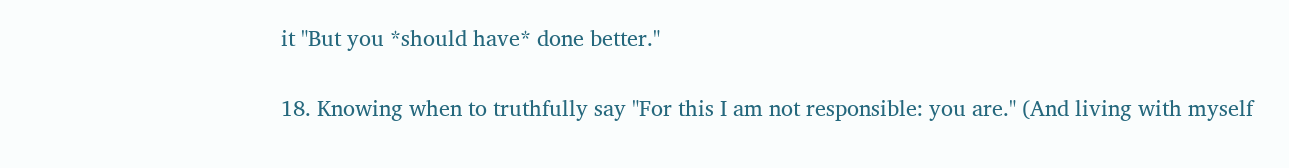it "But you *should have* done better."

18. Knowing when to truthfully say "For this I am not responsible: you are." (And living with myself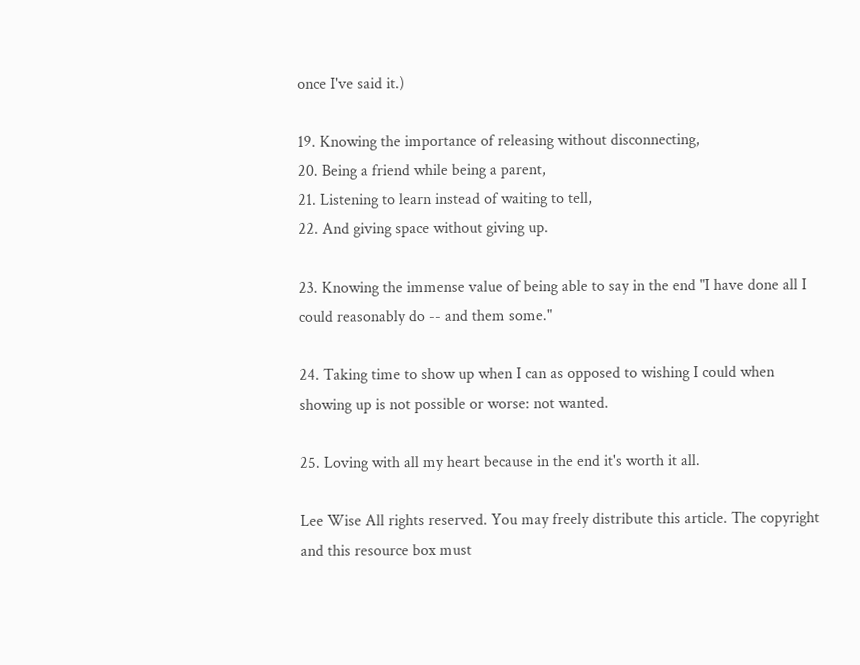once I've said it.)

19. Knowing the importance of releasing without disconnecting,
20. Being a friend while being a parent,
21. Listening to learn instead of waiting to tell,
22. And giving space without giving up.

23. Knowing the immense value of being able to say in the end "I have done all I could reasonably do -- and them some."

24. Taking time to show up when I can as opposed to wishing I could when showing up is not possible or worse: not wanted.

25. Loving with all my heart because in the end it's worth it all.

Lee Wise All rights reserved. You may freely distribute this article. The copyright and this resource box must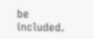be included.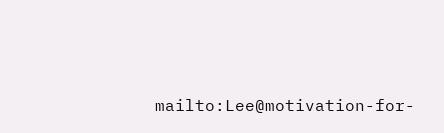mailto:Lee@motivation-for-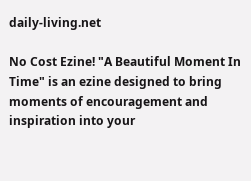daily-living.net

No Cost Ezine! "A Beautiful Moment In Time" is an ezine designed to bring moments of encouragement and inspiration into your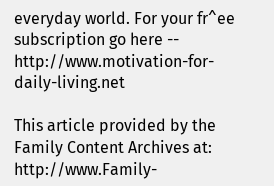everyday world. For your fr^ee subscription go here -- http://www.motivation-for-daily-living.net

This article provided by the Family Content Archives at: http://www.Family-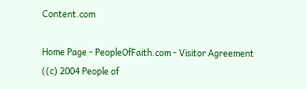Content.com

Home Page - PeopleOfFaith.com - Visitor Agreement
((c) 2004 People of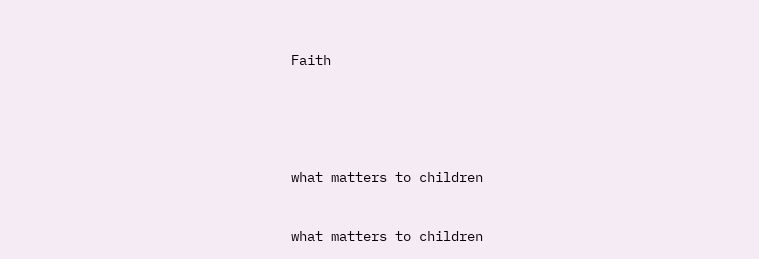Faith





what matters to children


what matters to children